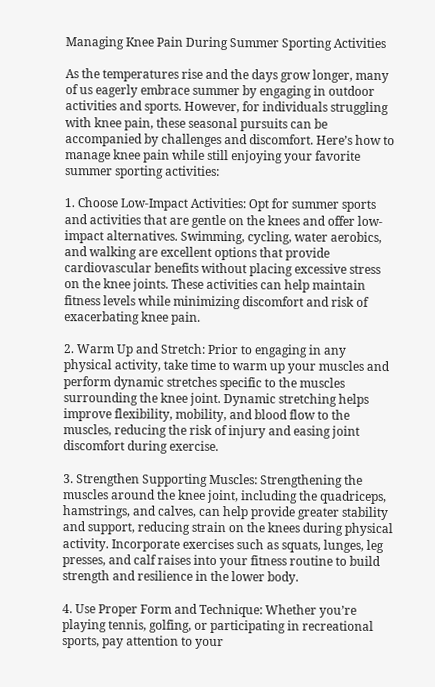Managing Knee Pain During Summer Sporting Activities

As the temperatures rise and the days grow longer, many of us eagerly embrace summer by engaging in outdoor activities and sports. However, for individuals struggling with knee pain, these seasonal pursuits can be accompanied by challenges and discomfort. Here’s how to manage knee pain while still enjoying your favorite summer sporting activities:

1. Choose Low-Impact Activities: Opt for summer sports and activities that are gentle on the knees and offer low-impact alternatives. Swimming, cycling, water aerobics, and walking are excellent options that provide cardiovascular benefits without placing excessive stress on the knee joints. These activities can help maintain fitness levels while minimizing discomfort and risk of exacerbating knee pain.

2. Warm Up and Stretch: Prior to engaging in any physical activity, take time to warm up your muscles and perform dynamic stretches specific to the muscles surrounding the knee joint. Dynamic stretching helps improve flexibility, mobility, and blood flow to the muscles, reducing the risk of injury and easing joint discomfort during exercise.

3. Strengthen Supporting Muscles: Strengthening the muscles around the knee joint, including the quadriceps, hamstrings, and calves, can help provide greater stability and support, reducing strain on the knees during physical activity. Incorporate exercises such as squats, lunges, leg presses, and calf raises into your fitness routine to build strength and resilience in the lower body.

4. Use Proper Form and Technique: Whether you’re playing tennis, golfing, or participating in recreational sports, pay attention to your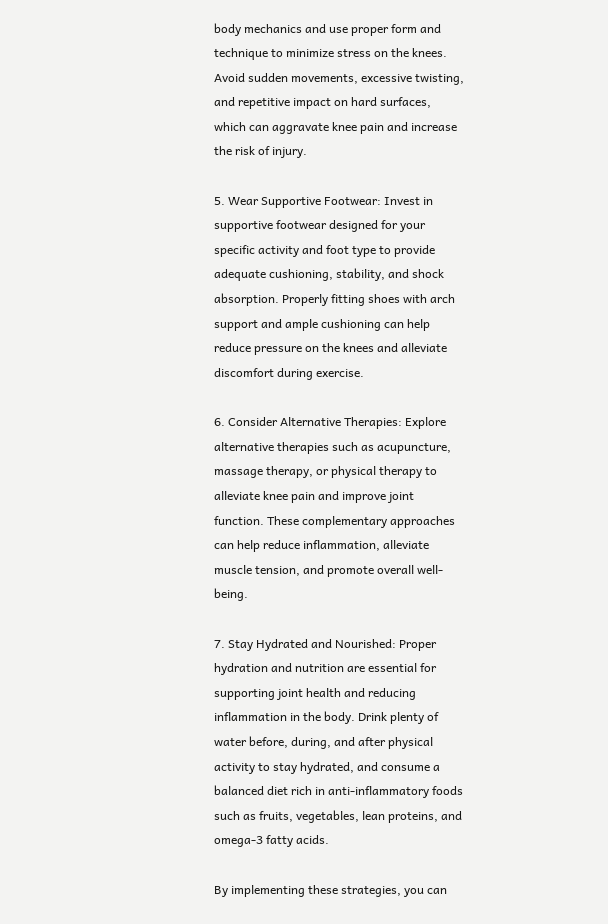body mechanics and use proper form and technique to minimize stress on the knees. Avoid sudden movements, excessive twisting, and repetitive impact on hard surfaces, which can aggravate knee pain and increase the risk of injury.

5. Wear Supportive Footwear: Invest in supportive footwear designed for your specific activity and foot type to provide adequate cushioning, stability, and shock absorption. Properly fitting shoes with arch support and ample cushioning can help reduce pressure on the knees and alleviate discomfort during exercise.

6. Consider Alternative Therapies: Explore alternative therapies such as acupuncture, massage therapy, or physical therapy to alleviate knee pain and improve joint function. These complementary approaches can help reduce inflammation, alleviate muscle tension, and promote overall well-being.

7. Stay Hydrated and Nourished: Proper hydration and nutrition are essential for supporting joint health and reducing inflammation in the body. Drink plenty of water before, during, and after physical activity to stay hydrated, and consume a balanced diet rich in anti-inflammatory foods such as fruits, vegetables, lean proteins, and omega-3 fatty acids.

By implementing these strategies, you can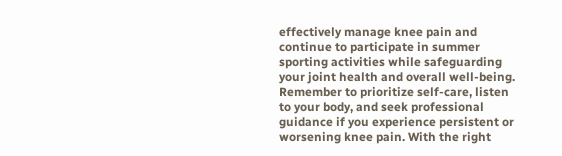effectively manage knee pain and continue to participate in summer sporting activities while safeguarding your joint health and overall well-being. Remember to prioritize self-care, listen to your body, and seek professional guidance if you experience persistent or worsening knee pain. With the right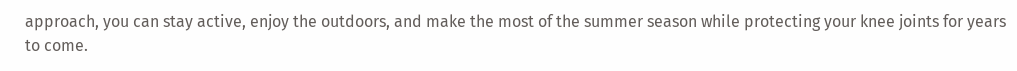approach, you can stay active, enjoy the outdoors, and make the most of the summer season while protecting your knee joints for years to come.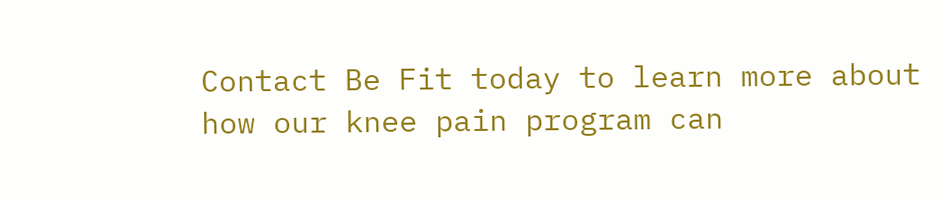Contact Be Fit today to learn more about how our knee pain program can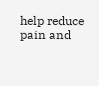help reduce pain and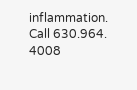inflammation. Call 630.964. 4008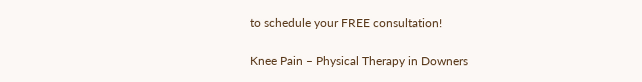to schedule your FREE consultation!

Knee Pain – Physical Therapy in Downers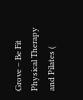Grove – Be Fit Physical Therapy and Pilates (